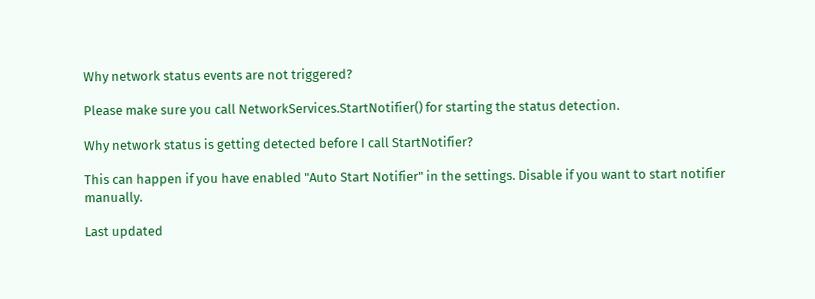Why network status events are not triggered?

Please make sure you call NetworkServices.StartNotifier() for starting the status detection.

Why network status is getting detected before I call StartNotifier?

This can happen if you have enabled "Auto Start Notifier" in the settings. Disable if you want to start notifier manually.

Last updated